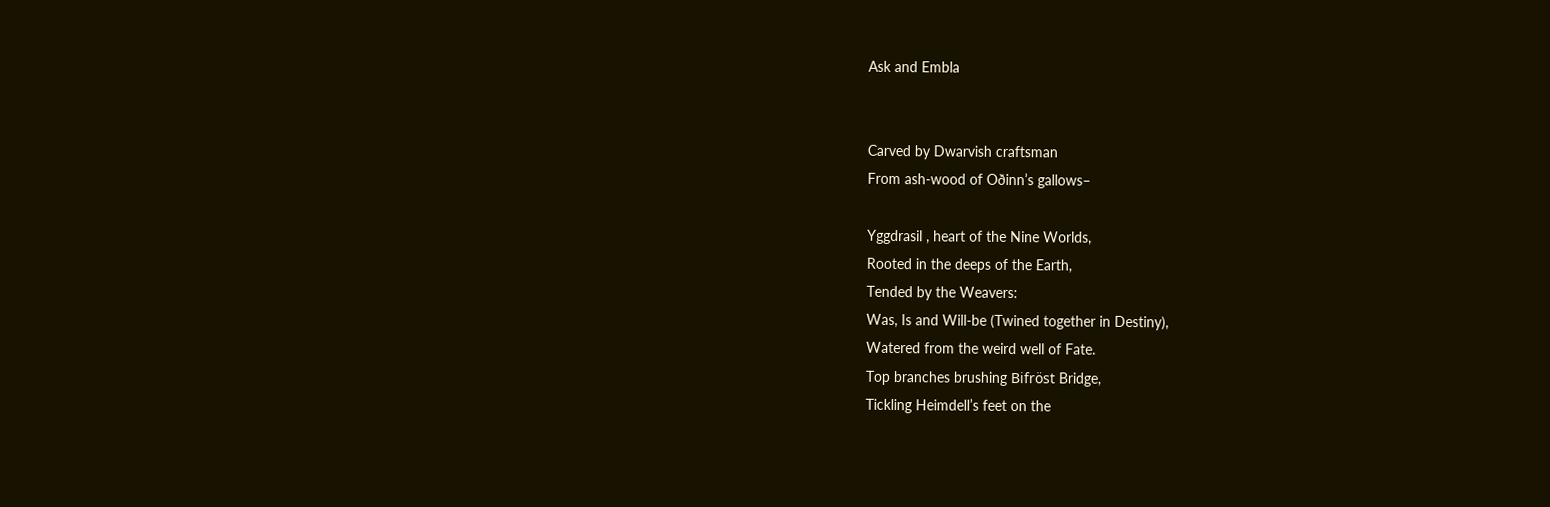Ask and Embla


Carved by Dwarvish craftsman
From ash-wood of Oðinn’s gallows–

Yggdrasil , heart of the Nine Worlds,
Rooted in the deeps of the Earth,
Tended by the Weavers:
Was, Is and Will-be (Twined together in Destiny),
Watered from the weird well of Fate.
Top branches brushing Bifröst Bridge,
Tickling Heimdell’s feet on the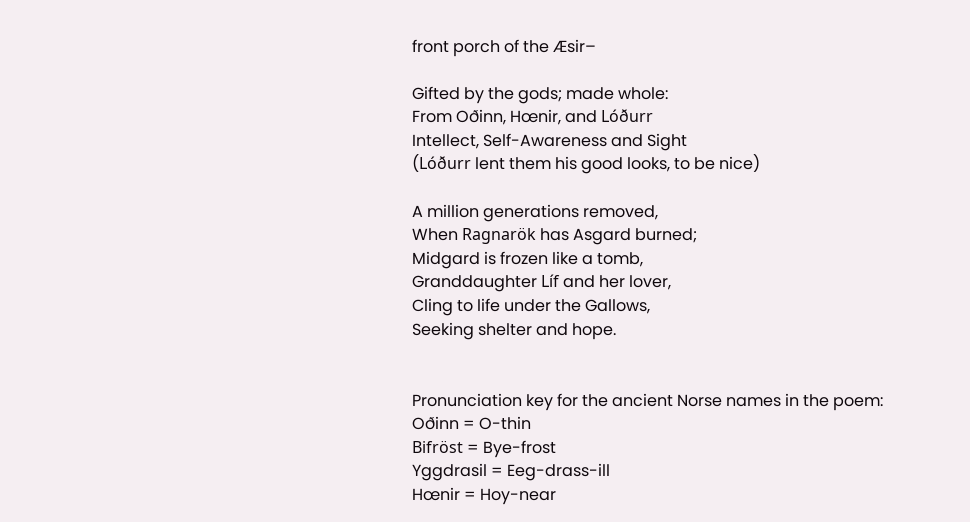front porch of the Æsir–

Gifted by the gods; made whole:
From Oðinn, Hœnir, and Lóðurr
Intellect, Self-Awareness and Sight
(Lóðurr lent them his good looks, to be nice)

A million generations removed,
When Ragnarök has Asgard burned;
Midgard is frozen like a tomb,
Granddaughter Líf and her lover,
Cling to life under the Gallows,
Seeking shelter and hope.


Pronunciation key for the ancient Norse names in the poem:
Oðinn = O-thin
Bifröst = Bye-frost
Yggdrasil = Eeg-drass-ill
Hœnir = Hoy-near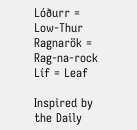Lóðurr = Low-Thur
Ragnarök = Rag-na-rock
Líf = Leaf

Inspired by the Daily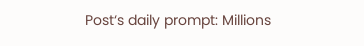Post‘s daily prompt: Millions